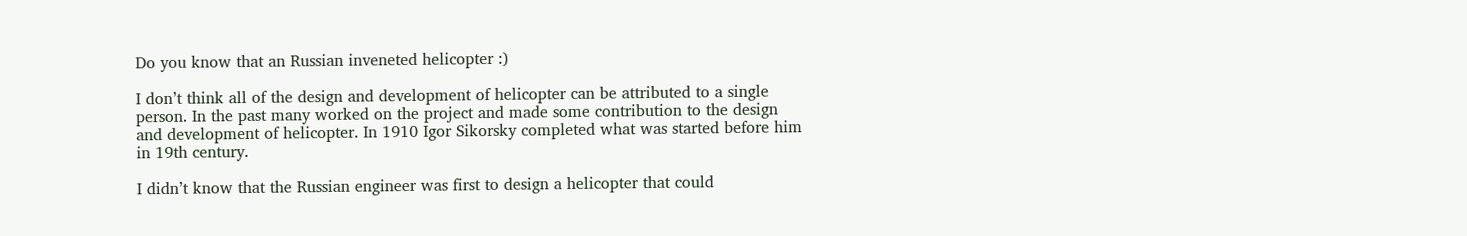Do you know that an Russian inveneted helicopter :)

I don’t think all of the design and development of helicopter can be attributed to a single person. In the past many worked on the project and made some contribution to the design and development of helicopter. In 1910 Igor Sikorsky completed what was started before him in 19th century.

I didn’t know that the Russian engineer was first to design a helicopter that could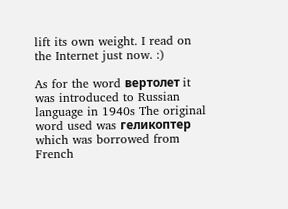lift its own weight. I read on the Internet just now. :)

As for the word вертолет it was introduced to Russian language in 1940s The original word used was геликоптер which was borrowed from French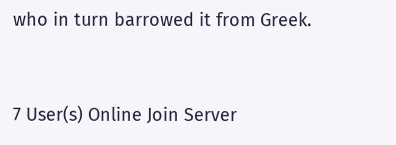who in turn barrowed it from Greek.


7 User(s) Online Join Server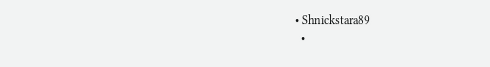• Shnickstara89
  •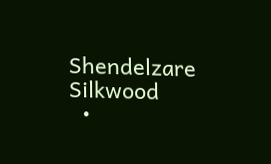Shendelzare Silkwood
  •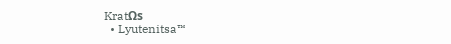KratΩs
  • Lyutenitsa™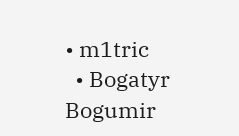• m1tric
  • Bogatyr Bogumir